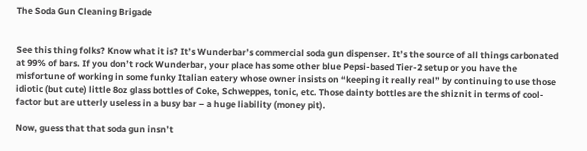The Soda Gun Cleaning Brigade


See this thing folks? Know what it is? It’s Wunderbar’s commercial soda gun dispenser. It’s the source of all things carbonated at 99% of bars. If you don’t rock Wunderbar, your place has some other blue Pepsi-based Tier-2 setup or you have the misfortune of working in some funky Italian eatery whose owner insists on “keeping it really real” by continuing to use those idiotic (but cute) little 8oz glass bottles of Coke, Schweppes, tonic, etc. Those dainty bottles are the shiznit in terms of cool-factor but are utterly useless in a busy bar – a huge liability (money pit).

Now, guess that that soda gun insn’t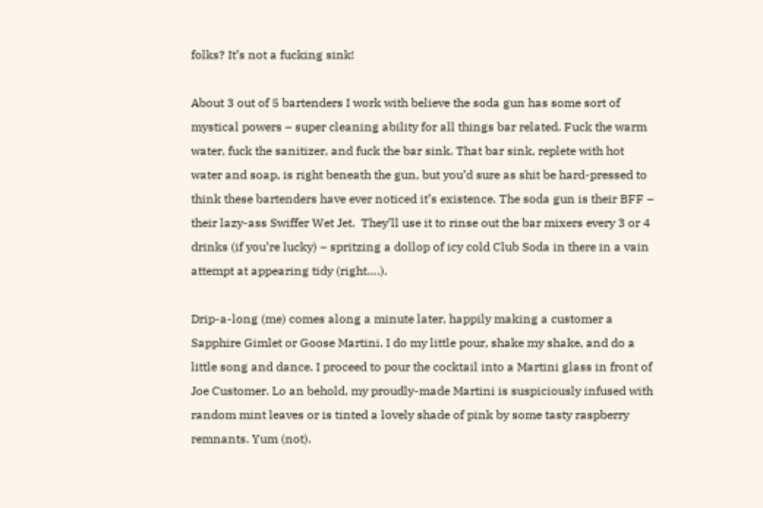folks? It’s not a fucking sink!

About 3 out of 5 bartenders I work with believe the soda gun has some sort of mystical powers – super cleaning ability for all things bar related. Fuck the warm water, fuck the sanitizer, and fuck the bar sink. That bar sink, replete with hot water and soap, is right beneath the gun, but you’d sure as shit be hard-pressed to think these bartenders have ever noticed it’s existence. The soda gun is their BFF – their lazy-ass Swiffer Wet Jet.  They’ll use it to rinse out the bar mixers every 3 or 4 drinks (if you’re lucky) – spritzing a dollop of icy cold Club Soda in there in a vain attempt at appearing tidy (right….).

Drip-a-long (me) comes along a minute later, happily making a customer a Sapphire Gimlet or Goose Martini. I do my little pour, shake my shake, and do a little song and dance. I proceed to pour the cocktail into a Martini glass in front of Joe Customer. Lo an behold, my proudly-made Martini is suspiciously infused with random mint leaves or is tinted a lovely shade of pink by some tasty raspberry remnants. Yum (not).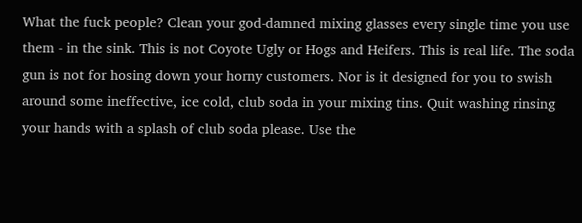What the fuck people? Clean your god-damned mixing glasses every single time you use them - in the sink. This is not Coyote Ugly or Hogs and Heifers. This is real life. The soda gun is not for hosing down your horny customers. Nor is it designed for you to swish around some ineffective, ice cold, club soda in your mixing tins. Quit washing rinsing your hands with a splash of club soda please. Use the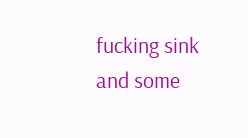fucking sink and some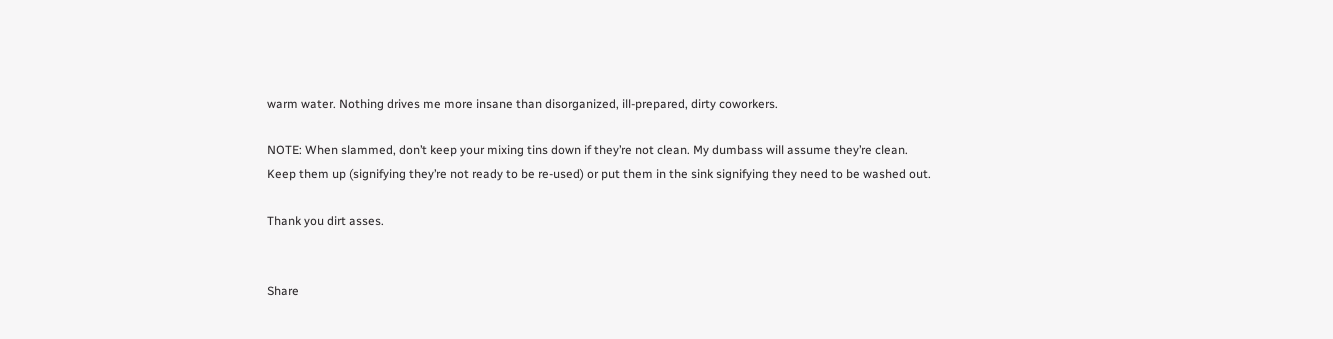warm water. Nothing drives me more insane than disorganized, ill-prepared, dirty coworkers.

NOTE: When slammed, don’t keep your mixing tins down if they’re not clean. My dumbass will assume they’re clean. Keep them up (signifying they’re not ready to be re-used) or put them in the sink signifying they need to be washed out.

Thank you dirt asses.


Share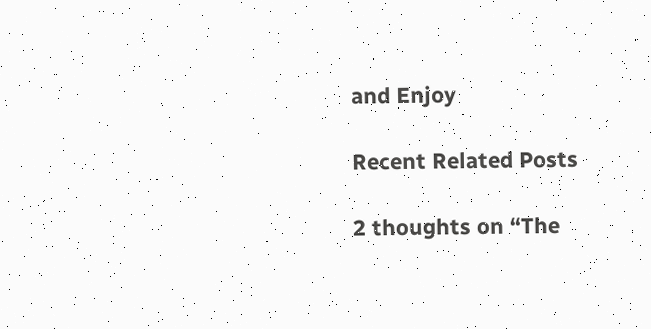and Enjoy

Recent Related Posts

2 thoughts on “The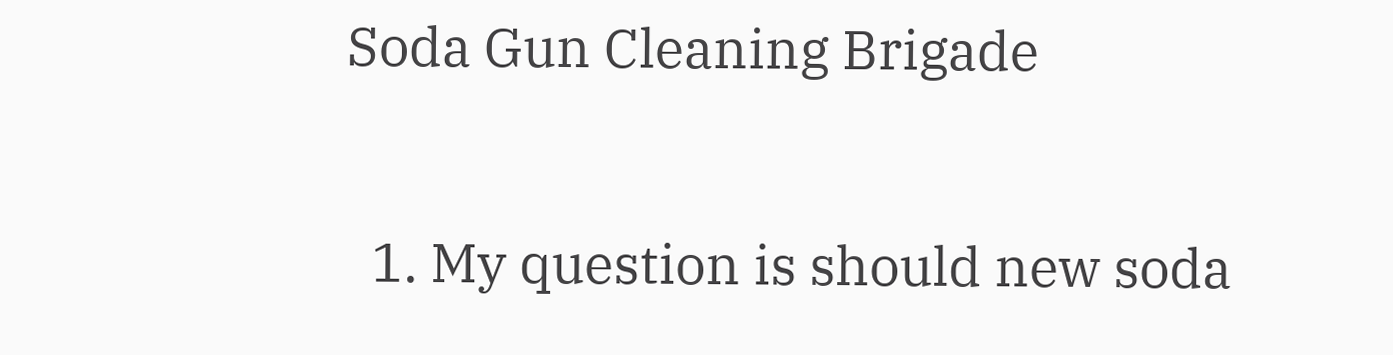Soda Gun Cleaning Brigade

  1. My question is should new soda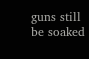guns still be soaked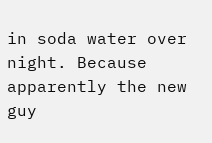in soda water over night. Because apparently the new guy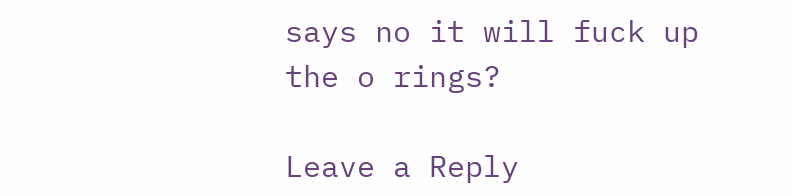says no it will fuck up the o rings?

Leave a Reply